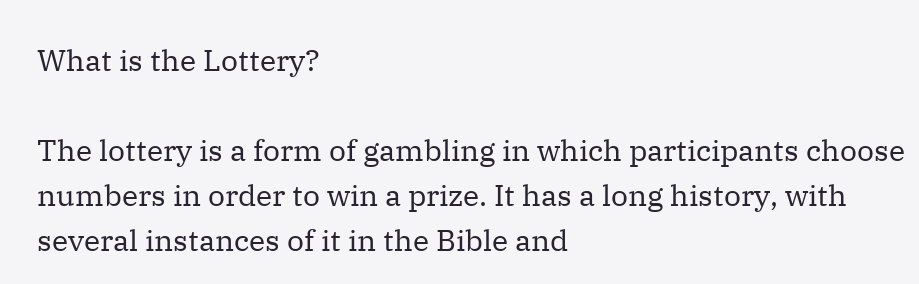What is the Lottery?

The lottery is a form of gambling in which participants choose numbers in order to win a prize. It has a long history, with several instances of it in the Bible and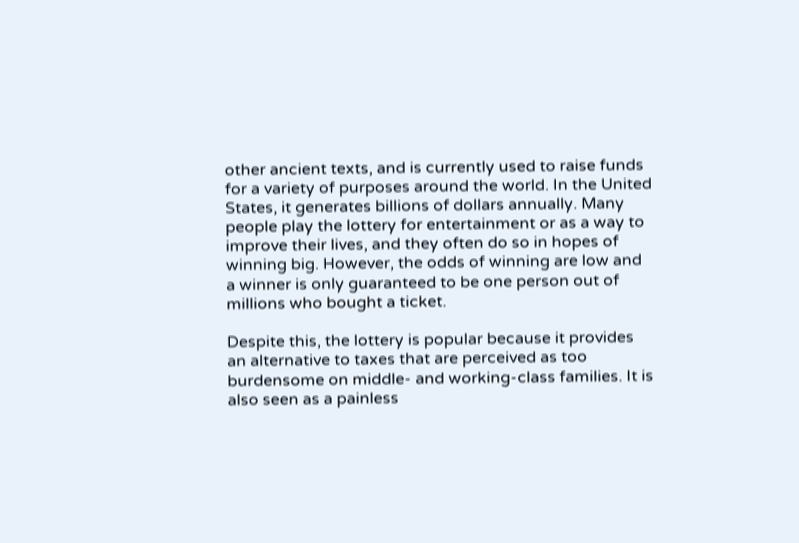other ancient texts, and is currently used to raise funds for a variety of purposes around the world. In the United States, it generates billions of dollars annually. Many people play the lottery for entertainment or as a way to improve their lives, and they often do so in hopes of winning big. However, the odds of winning are low and a winner is only guaranteed to be one person out of millions who bought a ticket.

Despite this, the lottery is popular because it provides an alternative to taxes that are perceived as too burdensome on middle- and working-class families. It is also seen as a painless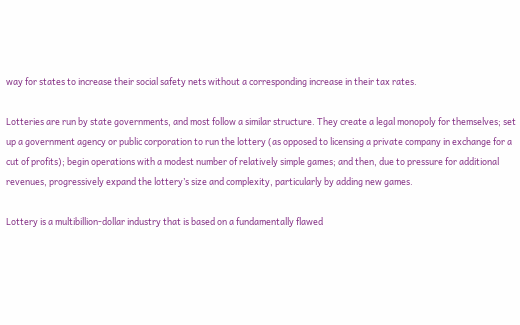way for states to increase their social safety nets without a corresponding increase in their tax rates.

Lotteries are run by state governments, and most follow a similar structure. They create a legal monopoly for themselves; set up a government agency or public corporation to run the lottery (as opposed to licensing a private company in exchange for a cut of profits); begin operations with a modest number of relatively simple games; and then, due to pressure for additional revenues, progressively expand the lottery’s size and complexity, particularly by adding new games.

Lottery is a multibillion-dollar industry that is based on a fundamentally flawed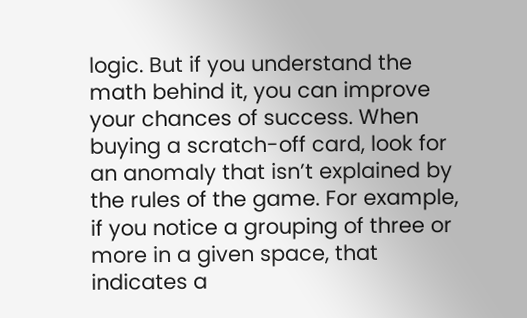logic. But if you understand the math behind it, you can improve your chances of success. When buying a scratch-off card, look for an anomaly that isn’t explained by the rules of the game. For example, if you notice a grouping of three or more in a given space, that indicates a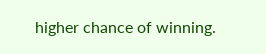higher chance of winning.